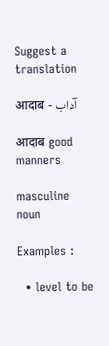Suggest a translation

आदाब - آداب

आदाब good manners

masculine noun

Examples :

  • level to be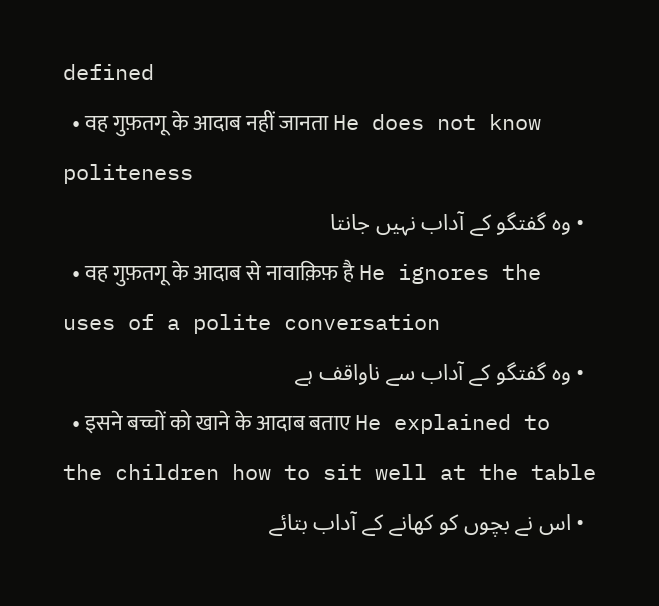defined
  • वह गुफ़तगू के आदाब नहीं जानता He does not know politeness
  • وہ گفتگو کے آداب نہیں جانتا
  • वह गुफ़तगू के आदाब से नावाक़िफ़ है He ignores the uses of a polite conversation
  • وہ گفتگو کے آداب سے ناواقف ہے
  • इसने बच्चों को खाने के आदाब बताए He explained to the children how to sit well at the table
  • اس نے بچوں کو کھانے کے آداب بتائے